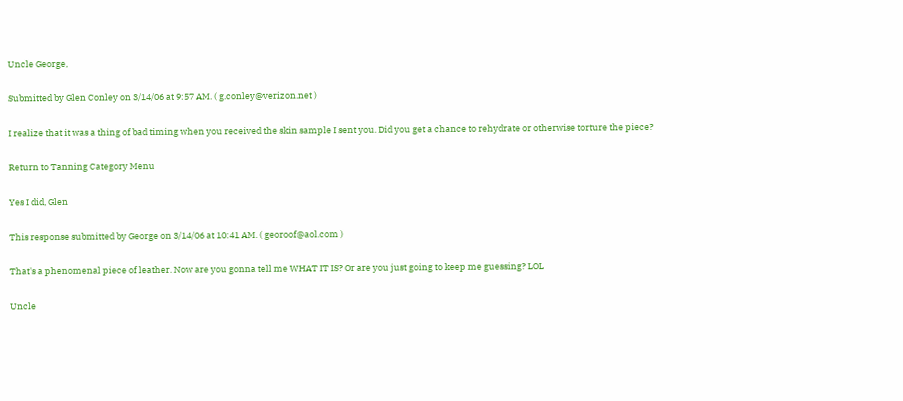Uncle George,

Submitted by Glen Conley on 3/14/06 at 9:57 AM. ( g.conley@verizon.net )

I realize that it was a thing of bad timing when you received the skin sample I sent you. Did you get a chance to rehydrate or otherwise torture the piece?

Return to Tanning Category Menu

Yes I did, Glen

This response submitted by George on 3/14/06 at 10:41 AM. ( georoof@aol.com )

That's a phenomenal piece of leather. Now are you gonna tell me WHAT IT IS? Or are you just going to keep me guessing? LOL

Uncle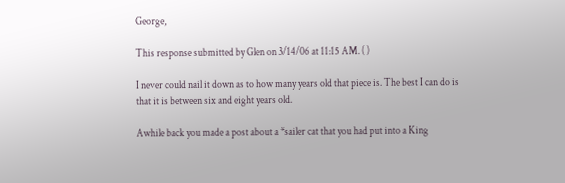George,

This response submitted by Glen on 3/14/06 at 11:15 AM. ( )

I never could nail it down as to how many years old that piece is. The best I can do is that it is between six and eight years old.

Awhile back you made a post about a *sailer cat that you had put into a King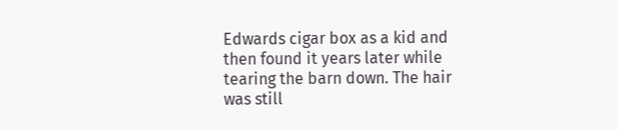Edwards cigar box as a kid and then found it years later while tearing the barn down. The hair was still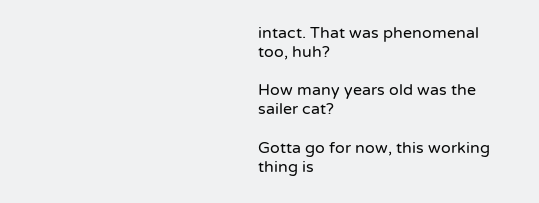intact. That was phenomenal too, huh?

How many years old was the sailer cat?

Gotta go for now, this working thing is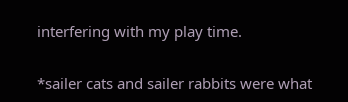interfering with my play time.

*sailer cats and sailer rabbits were what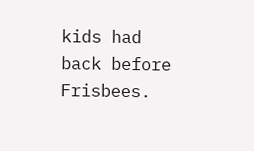kids had back before Frisbees.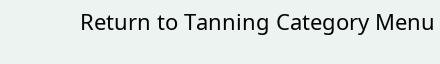Return to Tanning Category Menu